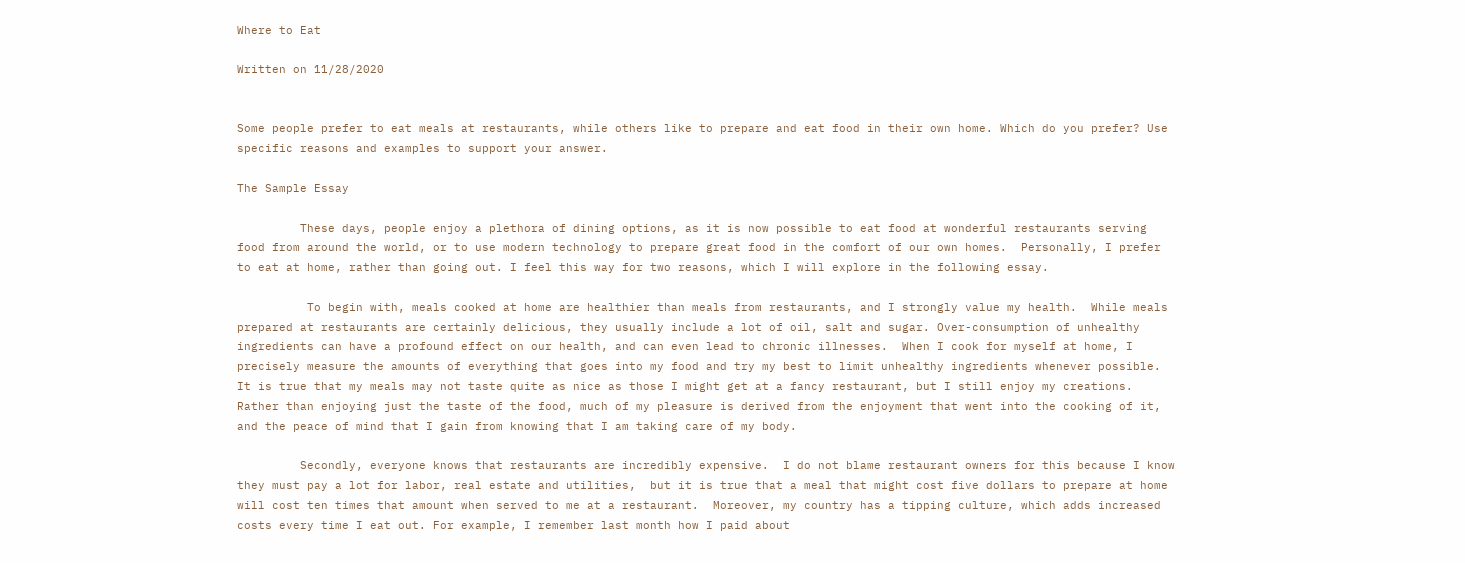Where to Eat

Written on 11/28/2020


Some people prefer to eat meals at restaurants, while others like to prepare and eat food in their own home. Which do you prefer? Use specific reasons and examples to support your answer.

The Sample Essay

         These days, people enjoy a plethora of dining options, as it is now possible to eat food at wonderful restaurants serving food from around the world, or to use modern technology to prepare great food in the comfort of our own homes.  Personally, I prefer to eat at home, rather than going out. I feel this way for two reasons, which I will explore in the following essay.

          To begin with, meals cooked at home are healthier than meals from restaurants, and I strongly value my health.  While meals prepared at restaurants are certainly delicious, they usually include a lot of oil, salt and sugar. Over-consumption of unhealthy ingredients can have a profound effect on our health, and can even lead to chronic illnesses.  When I cook for myself at home, I precisely measure the amounts of everything that goes into my food and try my best to limit unhealthy ingredients whenever possible. It is true that my meals may not taste quite as nice as those I might get at a fancy restaurant, but I still enjoy my creations.  Rather than enjoying just the taste of the food, much of my pleasure is derived from the enjoyment that went into the cooking of it, and the peace of mind that I gain from knowing that I am taking care of my body.

         Secondly, everyone knows that restaurants are incredibly expensive.  I do not blame restaurant owners for this because I know they must pay a lot for labor, real estate and utilities,  but it is true that a meal that might cost five dollars to prepare at home will cost ten times that amount when served to me at a restaurant.  Moreover, my country has a tipping culture, which adds increased costs every time I eat out. For example, I remember last month how I paid about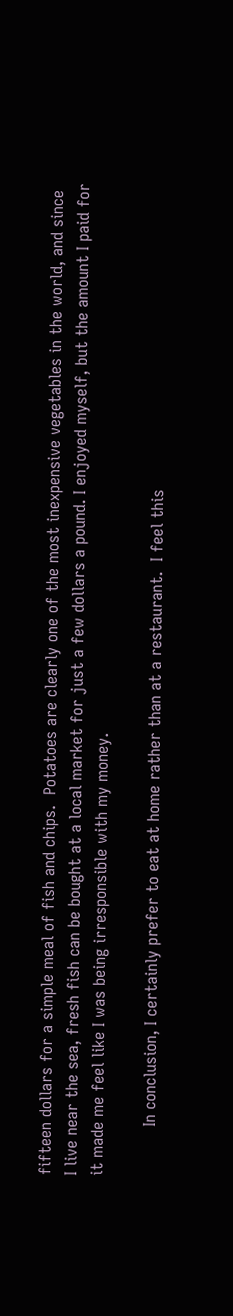fifteen dollars for a simple meal of fish and chips.  Potatoes are clearly one of the most inexpensive vegetables in the world, and since I live near the sea, fresh fish can be bought at a local market for just a few dollars a pound. I enjoyed myself, but the amount I paid for it made me feel like I was being irresponsible with my money.

          In conclusion, I certainly prefer to eat at home rather than at a restaurant.  I feel this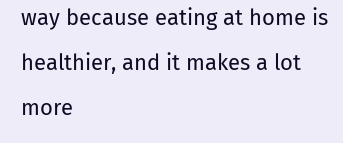way because eating at home is healthier, and it makes a lot more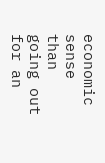economic sense than going out for an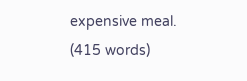expensive meal. (415 words)